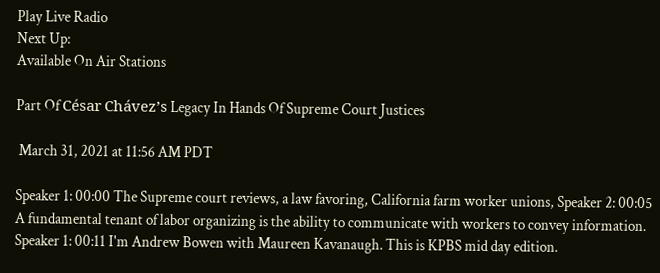Play Live Radio
Next Up:
Available On Air Stations

Part Of César Chávez’s Legacy In Hands Of Supreme Court Justices

 March 31, 2021 at 11:56 AM PDT

Speaker 1: 00:00 The Supreme court reviews, a law favoring, California farm worker unions, Speaker 2: 00:05 A fundamental tenant of labor organizing is the ability to communicate with workers to convey information. Speaker 1: 00:11 I'm Andrew Bowen with Maureen Kavanaugh. This is KPBS mid day edition.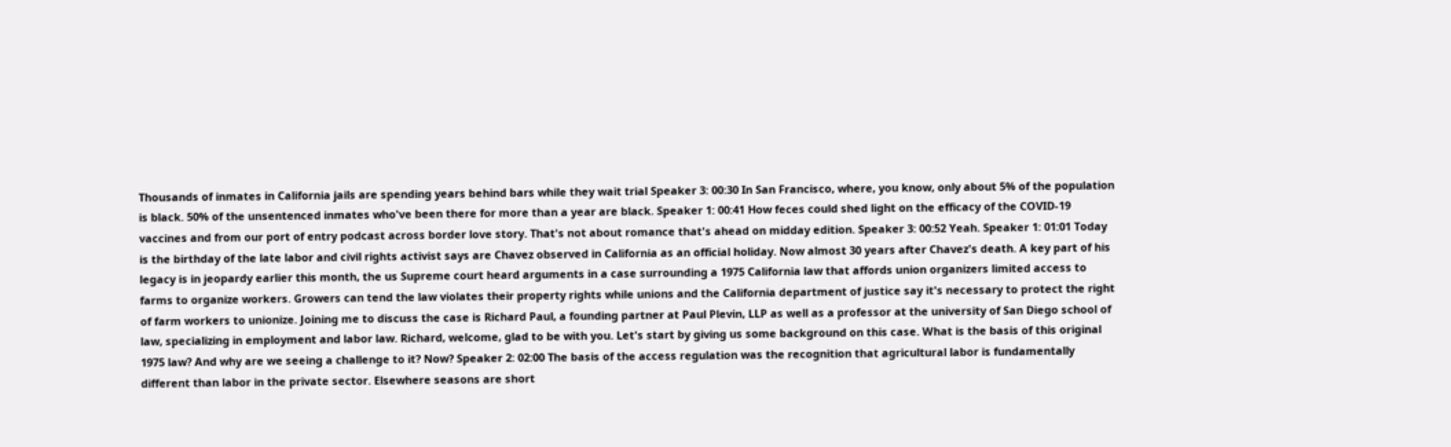Thousands of inmates in California jails are spending years behind bars while they wait trial Speaker 3: 00:30 In San Francisco, where, you know, only about 5% of the population is black. 50% of the unsentenced inmates who've been there for more than a year are black. Speaker 1: 00:41 How feces could shed light on the efficacy of the COVID-19 vaccines and from our port of entry podcast across border love story. That's not about romance that's ahead on midday edition. Speaker 3: 00:52 Yeah. Speaker 1: 01:01 Today is the birthday of the late labor and civil rights activist says are Chavez observed in California as an official holiday. Now almost 30 years after Chavez's death. A key part of his legacy is in jeopardy earlier this month, the us Supreme court heard arguments in a case surrounding a 1975 California law that affords union organizers limited access to farms to organize workers. Growers can tend the law violates their property rights while unions and the California department of justice say it's necessary to protect the right of farm workers to unionize. Joining me to discuss the case is Richard Paul, a founding partner at Paul Plevin, LLP as well as a professor at the university of San Diego school of law, specializing in employment and labor law. Richard, welcome, glad to be with you. Let's start by giving us some background on this case. What is the basis of this original 1975 law? And why are we seeing a challenge to it? Now? Speaker 2: 02:00 The basis of the access regulation was the recognition that agricultural labor is fundamentally different than labor in the private sector. Elsewhere seasons are short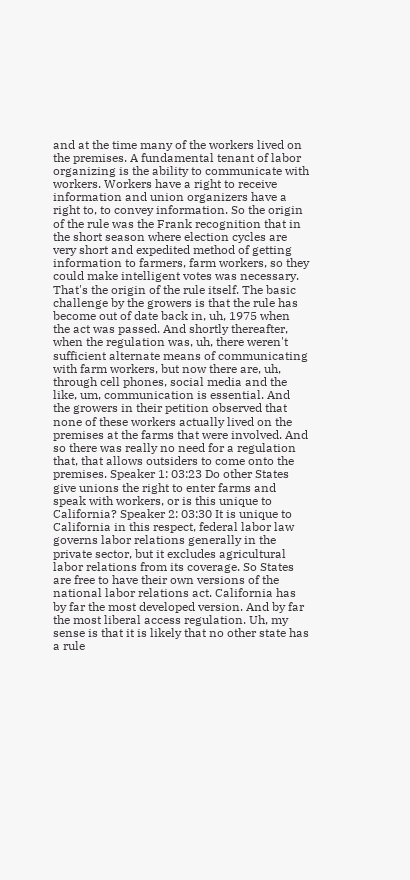and at the time many of the workers lived on the premises. A fundamental tenant of labor organizing is the ability to communicate with workers. Workers have a right to receive information and union organizers have a right to, to convey information. So the origin of the rule was the Frank recognition that in the short season where election cycles are very short and expedited method of getting information to farmers, farm workers, so they could make intelligent votes was necessary. That's the origin of the rule itself. The basic challenge by the growers is that the rule has become out of date back in, uh, 1975 when the act was passed. And shortly thereafter, when the regulation was, uh, there weren't sufficient alternate means of communicating with farm workers, but now there are, uh, through cell phones, social media and the like, um, communication is essential. And the growers in their petition observed that none of these workers actually lived on the premises at the farms that were involved. And so there was really no need for a regulation that, that allows outsiders to come onto the premises. Speaker 1: 03:23 Do other States give unions the right to enter farms and speak with workers, or is this unique to California? Speaker 2: 03:30 It is unique to California in this respect, federal labor law governs labor relations generally in the private sector, but it excludes agricultural labor relations from its coverage. So States are free to have their own versions of the national labor relations act. California has by far the most developed version. And by far the most liberal access regulation. Uh, my sense is that it is likely that no other state has a rule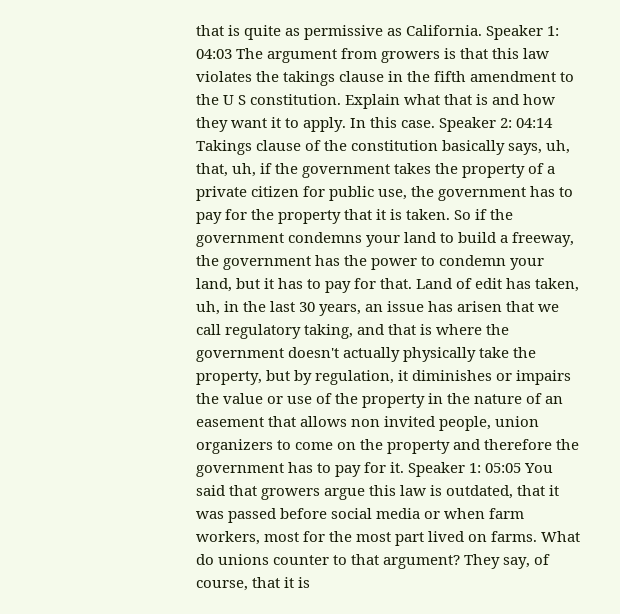that is quite as permissive as California. Speaker 1: 04:03 The argument from growers is that this law violates the takings clause in the fifth amendment to the U S constitution. Explain what that is and how they want it to apply. In this case. Speaker 2: 04:14 Takings clause of the constitution basically says, uh, that, uh, if the government takes the property of a private citizen for public use, the government has to pay for the property that it is taken. So if the government condemns your land to build a freeway, the government has the power to condemn your land, but it has to pay for that. Land of edit has taken, uh, in the last 30 years, an issue has arisen that we call regulatory taking, and that is where the government doesn't actually physically take the property, but by regulation, it diminishes or impairs the value or use of the property in the nature of an easement that allows non invited people, union organizers to come on the property and therefore the government has to pay for it. Speaker 1: 05:05 You said that growers argue this law is outdated, that it was passed before social media or when farm workers, most for the most part lived on farms. What do unions counter to that argument? They say, of course, that it is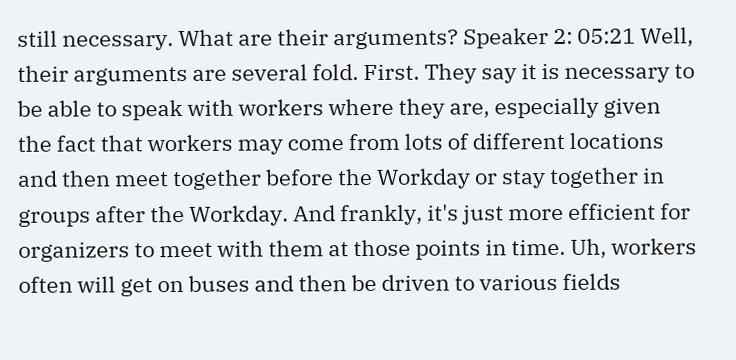still necessary. What are their arguments? Speaker 2: 05:21 Well, their arguments are several fold. First. They say it is necessary to be able to speak with workers where they are, especially given the fact that workers may come from lots of different locations and then meet together before the Workday or stay together in groups after the Workday. And frankly, it's just more efficient for organizers to meet with them at those points in time. Uh, workers often will get on buses and then be driven to various fields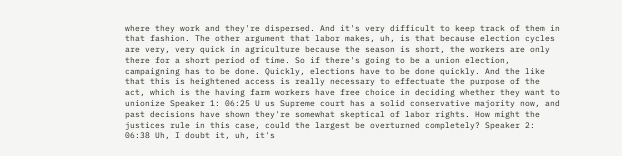where they work and they're dispersed. And it's very difficult to keep track of them in that fashion. The other argument that labor makes, uh, is that because election cycles are very, very quick in agriculture because the season is short, the workers are only there for a short period of time. So if there's going to be a union election, campaigning has to be done. Quickly, elections have to be done quickly. And the like that this is heightened access is really necessary to effectuate the purpose of the act, which is the having farm workers have free choice in deciding whether they want to unionize Speaker 1: 06:25 U us Supreme court has a solid conservative majority now, and past decisions have shown they're somewhat skeptical of labor rights. How might the justices rule in this case, could the largest be overturned completely? Speaker 2: 06:38 Uh, I doubt it, uh, it's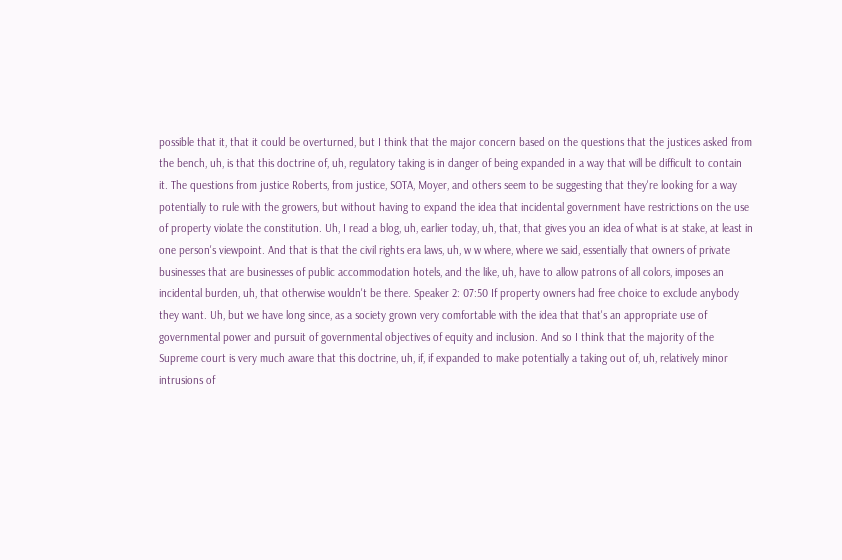possible that it, that it could be overturned, but I think that the major concern based on the questions that the justices asked from the bench, uh, is that this doctrine of, uh, regulatory taking is in danger of being expanded in a way that will be difficult to contain it. The questions from justice Roberts, from justice, SOTA, Moyer, and others seem to be suggesting that they're looking for a way potentially to rule with the growers, but without having to expand the idea that incidental government have restrictions on the use of property violate the constitution. Uh, I read a blog, uh, earlier today, uh, that, that gives you an idea of what is at stake, at least in one person's viewpoint. And that is that the civil rights era laws, uh, w w where, where we said, essentially that owners of private businesses that are businesses of public accommodation hotels, and the like, uh, have to allow patrons of all colors, imposes an incidental burden, uh, that otherwise wouldn't be there. Speaker 2: 07:50 If property owners had free choice to exclude anybody they want. Uh, but we have long since, as a society grown very comfortable with the idea that that's an appropriate use of governmental power and pursuit of governmental objectives of equity and inclusion. And so I think that the majority of the Supreme court is very much aware that this doctrine, uh, if, if expanded to make potentially a taking out of, uh, relatively minor intrusions of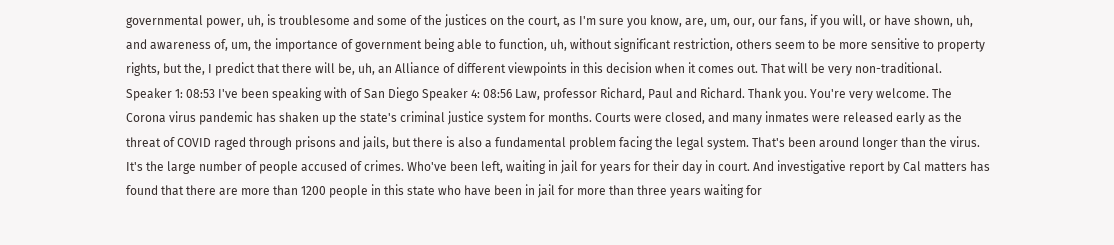governmental power, uh, is troublesome and some of the justices on the court, as I'm sure you know, are, um, our, our fans, if you will, or have shown, uh, and awareness of, um, the importance of government being able to function, uh, without significant restriction, others seem to be more sensitive to property rights, but the, I predict that there will be, uh, an Alliance of different viewpoints in this decision when it comes out. That will be very non-traditional. Speaker 1: 08:53 I've been speaking with of San Diego Speaker 4: 08:56 Law, professor Richard, Paul and Richard. Thank you. You're very welcome. The Corona virus pandemic has shaken up the state's criminal justice system for months. Courts were closed, and many inmates were released early as the threat of COVID raged through prisons and jails, but there is also a fundamental problem facing the legal system. That's been around longer than the virus. It's the large number of people accused of crimes. Who've been left, waiting in jail for years for their day in court. And investigative report by Cal matters has found that there are more than 1200 people in this state who have been in jail for more than three years waiting for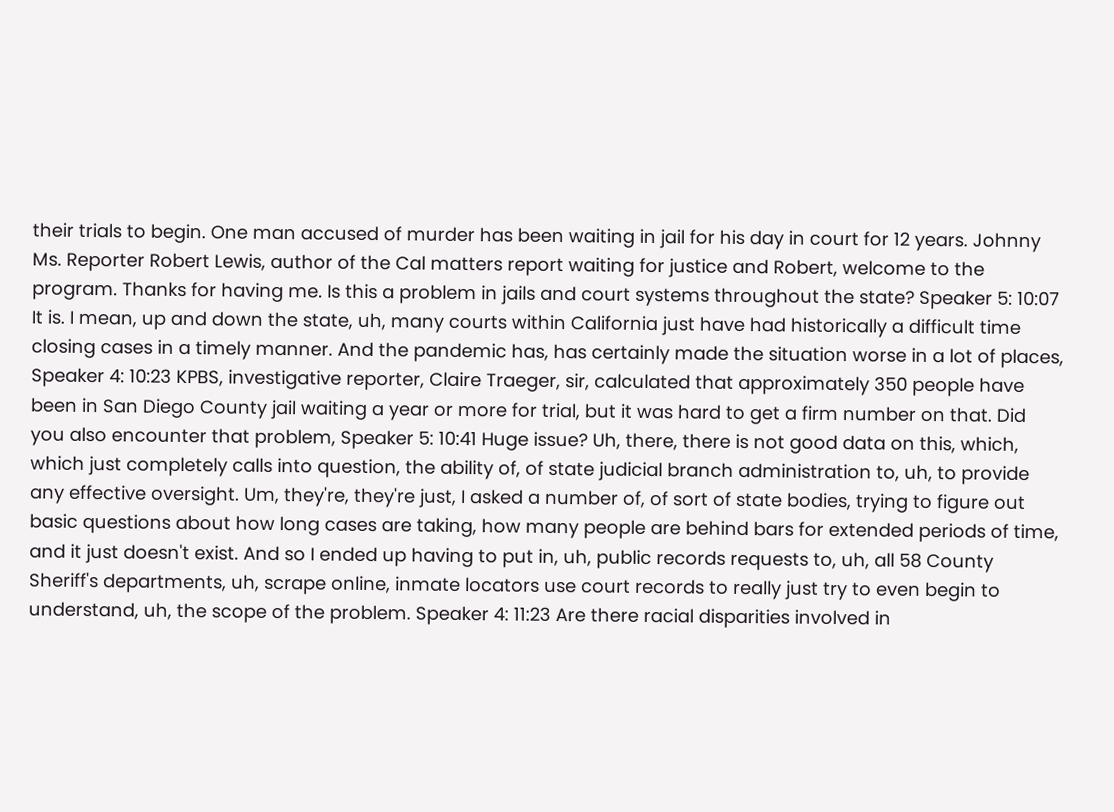their trials to begin. One man accused of murder has been waiting in jail for his day in court for 12 years. Johnny Ms. Reporter Robert Lewis, author of the Cal matters report waiting for justice and Robert, welcome to the program. Thanks for having me. Is this a problem in jails and court systems throughout the state? Speaker 5: 10:07 It is. I mean, up and down the state, uh, many courts within California just have had historically a difficult time closing cases in a timely manner. And the pandemic has, has certainly made the situation worse in a lot of places, Speaker 4: 10:23 KPBS, investigative reporter, Claire Traeger, sir, calculated that approximately 350 people have been in San Diego County jail waiting a year or more for trial, but it was hard to get a firm number on that. Did you also encounter that problem, Speaker 5: 10:41 Huge issue? Uh, there, there is not good data on this, which, which just completely calls into question, the ability of, of state judicial branch administration to, uh, to provide any effective oversight. Um, they're, they're just, I asked a number of, of sort of state bodies, trying to figure out basic questions about how long cases are taking, how many people are behind bars for extended periods of time, and it just doesn't exist. And so I ended up having to put in, uh, public records requests to, uh, all 58 County Sheriff's departments, uh, scrape online, inmate locators use court records to really just try to even begin to understand, uh, the scope of the problem. Speaker 4: 11:23 Are there racial disparities involved in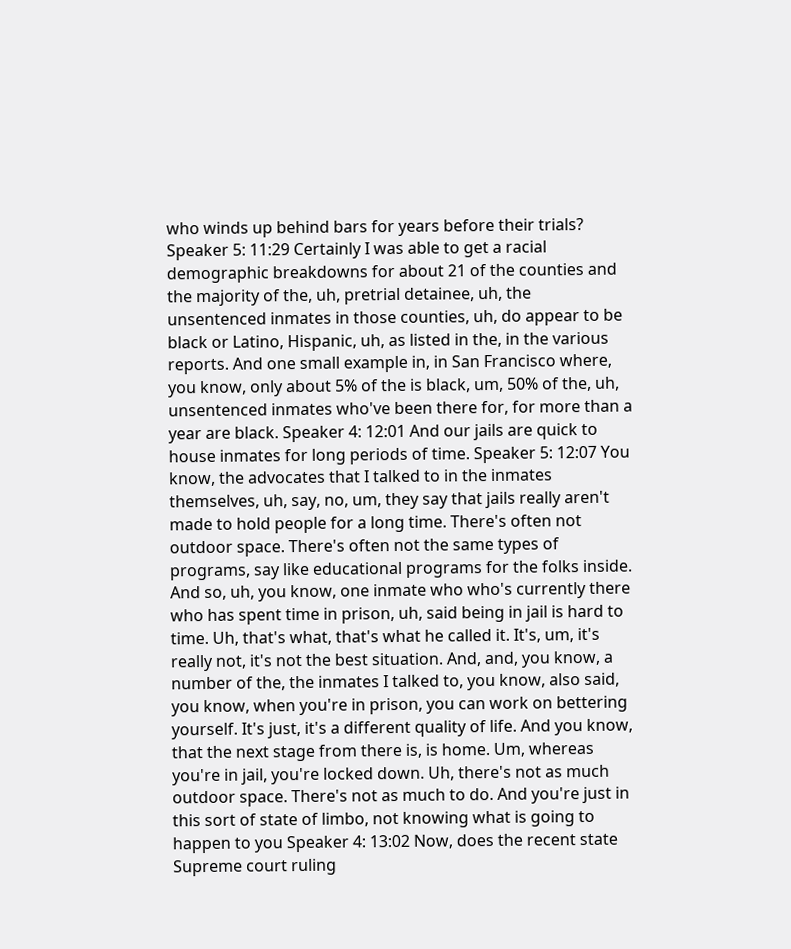who winds up behind bars for years before their trials? Speaker 5: 11:29 Certainly I was able to get a racial demographic breakdowns for about 21 of the counties and the majority of the, uh, pretrial detainee, uh, the unsentenced inmates in those counties, uh, do appear to be black or Latino, Hispanic, uh, as listed in the, in the various reports. And one small example in, in San Francisco where, you know, only about 5% of the is black, um, 50% of the, uh, unsentenced inmates who've been there for, for more than a year are black. Speaker 4: 12:01 And our jails are quick to house inmates for long periods of time. Speaker 5: 12:07 You know, the advocates that I talked to in the inmates themselves, uh, say, no, um, they say that jails really aren't made to hold people for a long time. There's often not outdoor space. There's often not the same types of programs, say like educational programs for the folks inside. And so, uh, you know, one inmate who who's currently there who has spent time in prison, uh, said being in jail is hard to time. Uh, that's what, that's what he called it. It's, um, it's really not, it's not the best situation. And, and, you know, a number of the, the inmates I talked to, you know, also said, you know, when you're in prison, you can work on bettering yourself. It's just, it's a different quality of life. And you know, that the next stage from there is, is home. Um, whereas you're in jail, you're locked down. Uh, there's not as much outdoor space. There's not as much to do. And you're just in this sort of state of limbo, not knowing what is going to happen to you Speaker 4: 13:02 Now, does the recent state Supreme court ruling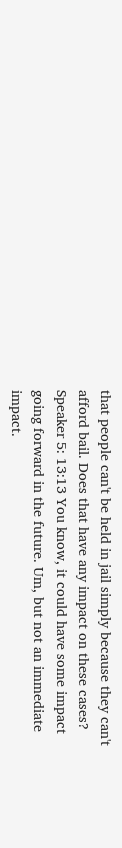that people can't be held in jail simply because they can't afford bail. Does that have any impact on these cases? Speaker 5: 13:13 You know, it could have some impact going forward in the future. Um, but not an immediate impact.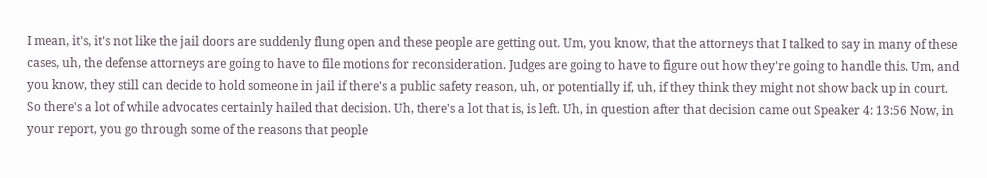I mean, it's, it's not like the jail doors are suddenly flung open and these people are getting out. Um, you know, that the attorneys that I talked to say in many of these cases, uh, the defense attorneys are going to have to file motions for reconsideration. Judges are going to have to figure out how they're going to handle this. Um, and you know, they still can decide to hold someone in jail if there's a public safety reason, uh, or potentially if, uh, if they think they might not show back up in court. So there's a lot of while advocates certainly hailed that decision. Uh, there's a lot that is, is left. Uh, in question after that decision came out Speaker 4: 13:56 Now, in your report, you go through some of the reasons that people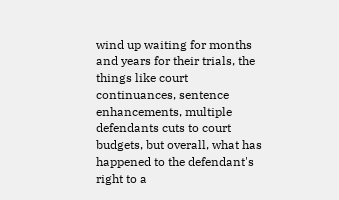wind up waiting for months and years for their trials, the things like court continuances, sentence enhancements, multiple defendants cuts to court budgets, but overall, what has happened to the defendant's right to a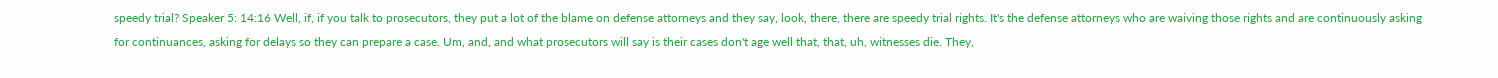speedy trial? Speaker 5: 14:16 Well, if, if you talk to prosecutors, they put a lot of the blame on defense attorneys and they say, look, there, there are speedy trial rights. It's the defense attorneys who are waiving those rights and are continuously asking for continuances, asking for delays so they can prepare a case. Um, and, and what prosecutors will say is their cases don't age well that, that, uh, witnesses die. They,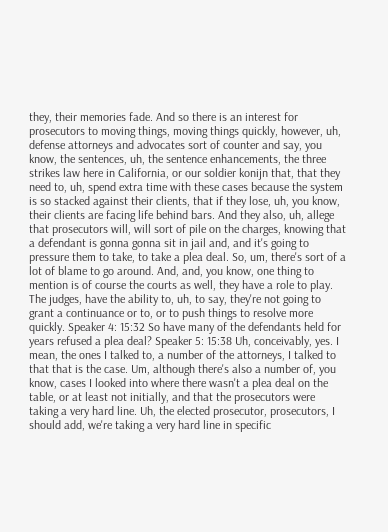they, their memories fade. And so there is an interest for prosecutors to moving things, moving things quickly, however, uh, defense attorneys and advocates sort of counter and say, you know, the sentences, uh, the sentence enhancements, the three strikes law here in California, or our soldier konijn that, that they need to, uh, spend extra time with these cases because the system is so stacked against their clients, that if they lose, uh, you know, their clients are facing life behind bars. And they also, uh, allege that prosecutors will, will sort of pile on the charges, knowing that a defendant is gonna gonna sit in jail and, and it's going to pressure them to take, to take a plea deal. So, um, there's sort of a lot of blame to go around. And, and, you know, one thing to mention is of course the courts as well, they have a role to play. The judges, have the ability to, uh, to say, they're not going to grant a continuance or to, or to push things to resolve more quickly. Speaker 4: 15:32 So have many of the defendants held for years refused a plea deal? Speaker 5: 15:38 Uh, conceivably, yes. I mean, the ones I talked to, a number of the attorneys, I talked to that that is the case. Um, although there's also a number of, you know, cases I looked into where there wasn't a plea deal on the table, or at least not initially, and that the prosecutors were taking a very hard line. Uh, the elected prosecutor, prosecutors, I should add, we're taking a very hard line in specific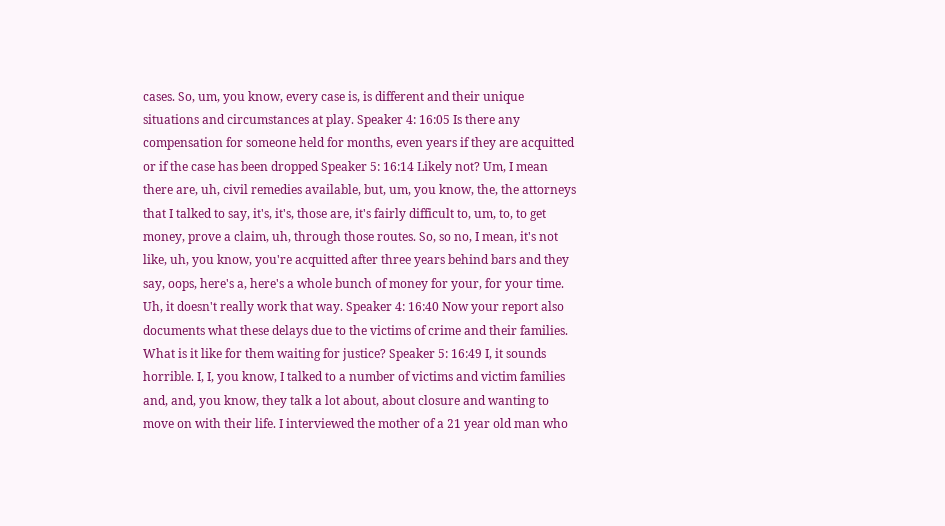cases. So, um, you know, every case is, is different and their unique situations and circumstances at play. Speaker 4: 16:05 Is there any compensation for someone held for months, even years if they are acquitted or if the case has been dropped Speaker 5: 16:14 Likely not? Um, I mean there are, uh, civil remedies available, but, um, you know, the, the attorneys that I talked to say, it's, it's, those are, it's fairly difficult to, um, to, to get money, prove a claim, uh, through those routes. So, so no, I mean, it's not like, uh, you know, you're acquitted after three years behind bars and they say, oops, here's a, here's a whole bunch of money for your, for your time. Uh, it doesn't really work that way. Speaker 4: 16:40 Now your report also documents what these delays due to the victims of crime and their families. What is it like for them waiting for justice? Speaker 5: 16:49 I, it sounds horrible. I, I, you know, I talked to a number of victims and victim families and, and, you know, they talk a lot about, about closure and wanting to move on with their life. I interviewed the mother of a 21 year old man who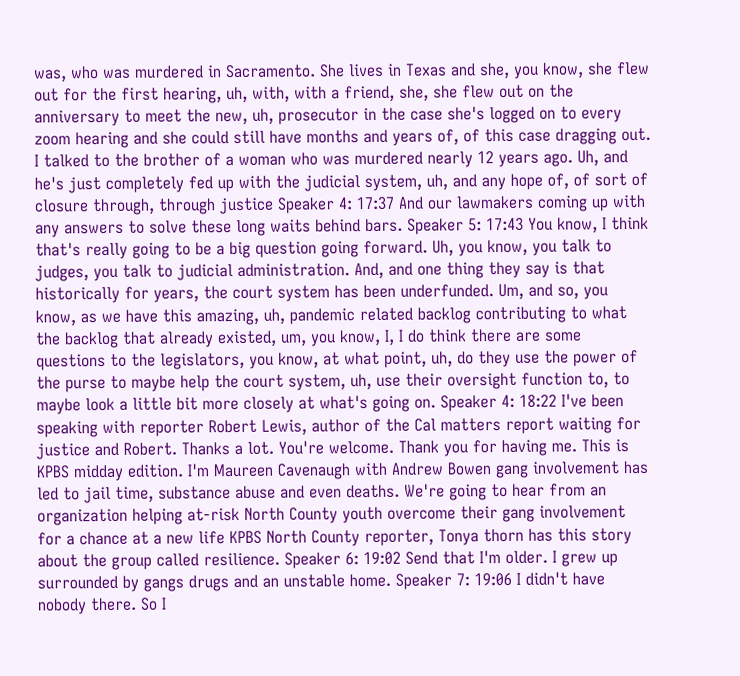was, who was murdered in Sacramento. She lives in Texas and she, you know, she flew out for the first hearing, uh, with, with a friend, she, she flew out on the anniversary to meet the new, uh, prosecutor in the case she's logged on to every zoom hearing and she could still have months and years of, of this case dragging out. I talked to the brother of a woman who was murdered nearly 12 years ago. Uh, and he's just completely fed up with the judicial system, uh, and any hope of, of sort of closure through, through justice Speaker 4: 17:37 And our lawmakers coming up with any answers to solve these long waits behind bars. Speaker 5: 17:43 You know, I think that's really going to be a big question going forward. Uh, you know, you talk to judges, you talk to judicial administration. And, and one thing they say is that historically for years, the court system has been underfunded. Um, and so, you know, as we have this amazing, uh, pandemic related backlog contributing to what the backlog that already existed, um, you know, I, I do think there are some questions to the legislators, you know, at what point, uh, do they use the power of the purse to maybe help the court system, uh, use their oversight function to, to maybe look a little bit more closely at what's going on. Speaker 4: 18:22 I've been speaking with reporter Robert Lewis, author of the Cal matters report waiting for justice and Robert. Thanks a lot. You're welcome. Thank you for having me. This is KPBS midday edition. I'm Maureen Cavenaugh with Andrew Bowen gang involvement has led to jail time, substance abuse and even deaths. We're going to hear from an organization helping at-risk North County youth overcome their gang involvement for a chance at a new life KPBS North County reporter, Tonya thorn has this story about the group called resilience. Speaker 6: 19:02 Send that I'm older. I grew up surrounded by gangs drugs and an unstable home. Speaker 7: 19:06 I didn't have nobody there. So I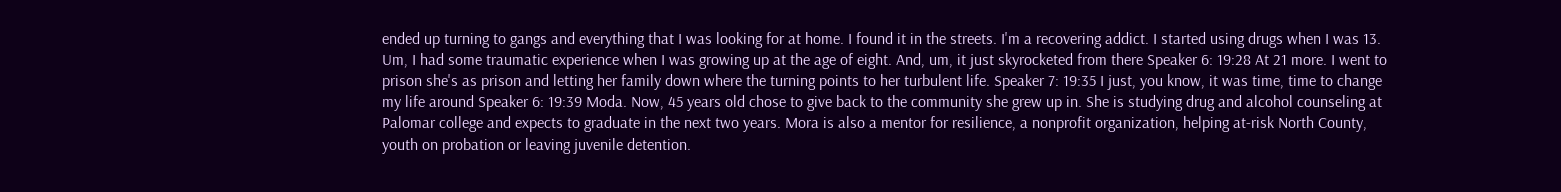ended up turning to gangs and everything that I was looking for at home. I found it in the streets. I'm a recovering addict. I started using drugs when I was 13. Um, I had some traumatic experience when I was growing up at the age of eight. And, um, it just skyrocketed from there Speaker 6: 19:28 At 21 more. I went to prison she's as prison and letting her family down where the turning points to her turbulent life. Speaker 7: 19:35 I just, you know, it was time, time to change my life around Speaker 6: 19:39 Moda. Now, 45 years old chose to give back to the community she grew up in. She is studying drug and alcohol counseling at Palomar college and expects to graduate in the next two years. Mora is also a mentor for resilience, a nonprofit organization, helping at-risk North County, youth on probation or leaving juvenile detention.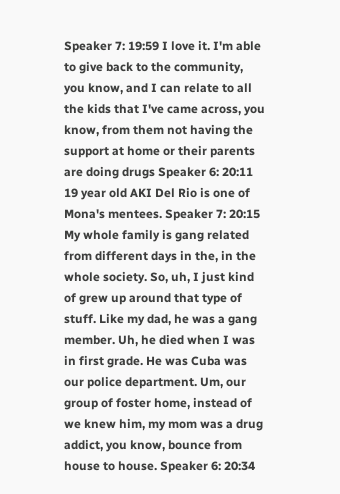Speaker 7: 19:59 I love it. I'm able to give back to the community, you know, and I can relate to all the kids that I've came across, you know, from them not having the support at home or their parents are doing drugs Speaker 6: 20:11 19 year old AKI Del Rio is one of Mona's mentees. Speaker 7: 20:15 My whole family is gang related from different days in the, in the whole society. So, uh, I just kind of grew up around that type of stuff. Like my dad, he was a gang member. Uh, he died when I was in first grade. He was Cuba was our police department. Um, our group of foster home, instead of we knew him, my mom was a drug addict, you know, bounce from house to house. Speaker 6: 20:34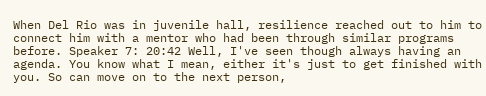When Del Rio was in juvenile hall, resilience reached out to him to connect him with a mentor who had been through similar programs before. Speaker 7: 20:42 Well, I've seen though always having an agenda. You know what I mean, either it's just to get finished with you. So can move on to the next person,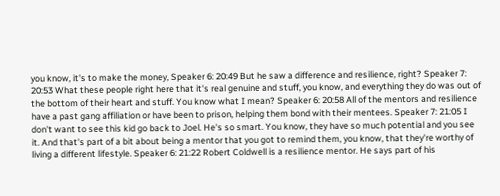you know, it's to make the money, Speaker 6: 20:49 But he saw a difference and resilience, right? Speaker 7: 20:53 What these people right here that it's real genuine and stuff, you know, and everything they do was out of the bottom of their heart and stuff. You know what I mean? Speaker 6: 20:58 All of the mentors and resilience have a past gang affiliation or have been to prison, helping them bond with their mentees. Speaker 7: 21:05 I don't want to see this kid go back to Joel. He's so smart. You know, they have so much potential and you see it. And that's part of a bit about being a mentor that you got to remind them, you know, that they're worthy of living a different lifestyle. Speaker 6: 21:22 Robert Coldwell is a resilience mentor. He says part of his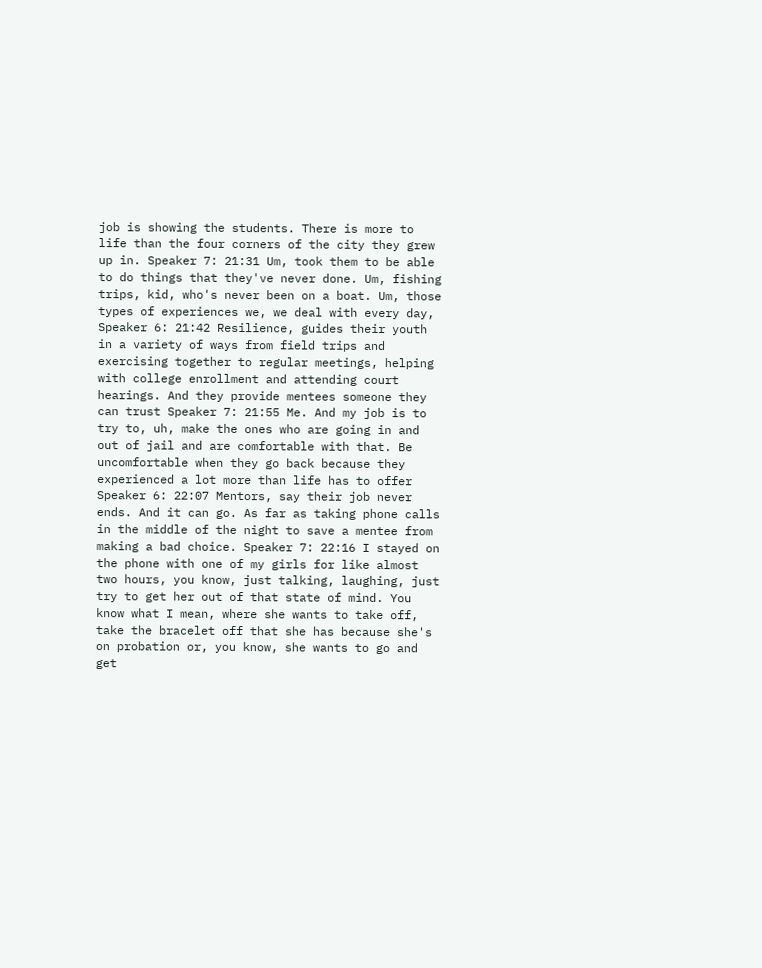job is showing the students. There is more to life than the four corners of the city they grew up in. Speaker 7: 21:31 Um, took them to be able to do things that they've never done. Um, fishing trips, kid, who's never been on a boat. Um, those types of experiences we, we deal with every day, Speaker 6: 21:42 Resilience, guides their youth in a variety of ways from field trips and exercising together to regular meetings, helping with college enrollment and attending court hearings. And they provide mentees someone they can trust Speaker 7: 21:55 Me. And my job is to try to, uh, make the ones who are going in and out of jail and are comfortable with that. Be uncomfortable when they go back because they experienced a lot more than life has to offer Speaker 6: 22:07 Mentors, say their job never ends. And it can go. As far as taking phone calls in the middle of the night to save a mentee from making a bad choice. Speaker 7: 22:16 I stayed on the phone with one of my girls for like almost two hours, you know, just talking, laughing, just try to get her out of that state of mind. You know what I mean, where she wants to take off, take the bracelet off that she has because she's on probation or, you know, she wants to go and get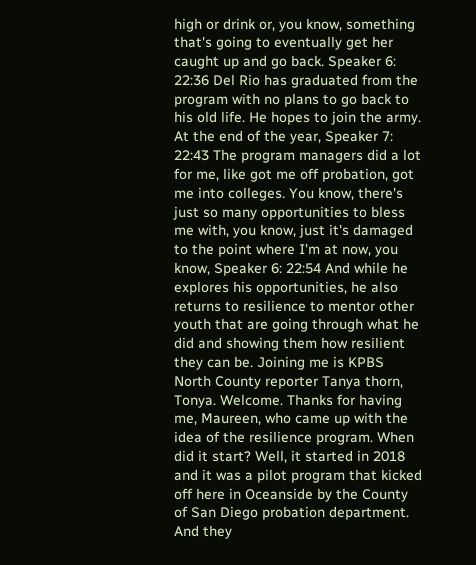high or drink or, you know, something that's going to eventually get her caught up and go back. Speaker 6: 22:36 Del Rio has graduated from the program with no plans to go back to his old life. He hopes to join the army. At the end of the year, Speaker 7: 22:43 The program managers did a lot for me, like got me off probation, got me into colleges. You know, there's just so many opportunities to bless me with, you know, just it's damaged to the point where I'm at now, you know, Speaker 6: 22:54 And while he explores his opportunities, he also returns to resilience to mentor other youth that are going through what he did and showing them how resilient they can be. Joining me is KPBS North County reporter Tanya thorn, Tonya. Welcome. Thanks for having me, Maureen, who came up with the idea of the resilience program. When did it start? Well, it started in 2018 and it was a pilot program that kicked off here in Oceanside by the County of San Diego probation department. And they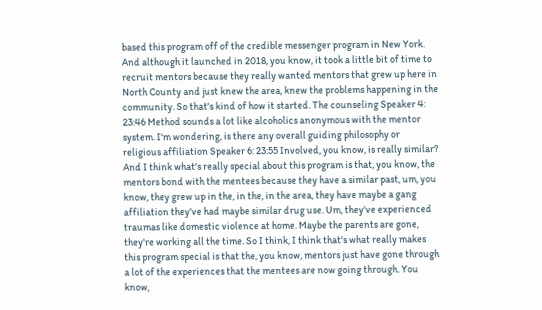based this program off of the credible messenger program in New York. And although it launched in 2018, you know, it took a little bit of time to recruit mentors because they really wanted mentors that grew up here in North County and just knew the area, knew the problems happening in the community. So that's kind of how it started. The counseling Speaker 4: 23:46 Method sounds a lot like alcoholics anonymous with the mentor system. I'm wondering, is there any overall guiding philosophy or religious affiliation Speaker 6: 23:55 Involved, you know, is really similar? And I think what's really special about this program is that, you know, the mentors bond with the mentees because they have a similar past, um, you know, they grew up in the, in the, in the area, they have maybe a gang affiliation they've had maybe similar drug use. Um, they've experienced traumas like domestic violence at home. Maybe the parents are gone, they're working all the time. So I think, I think that's what really makes this program special is that the, you know, mentors just have gone through a lot of the experiences that the mentees are now going through. You know,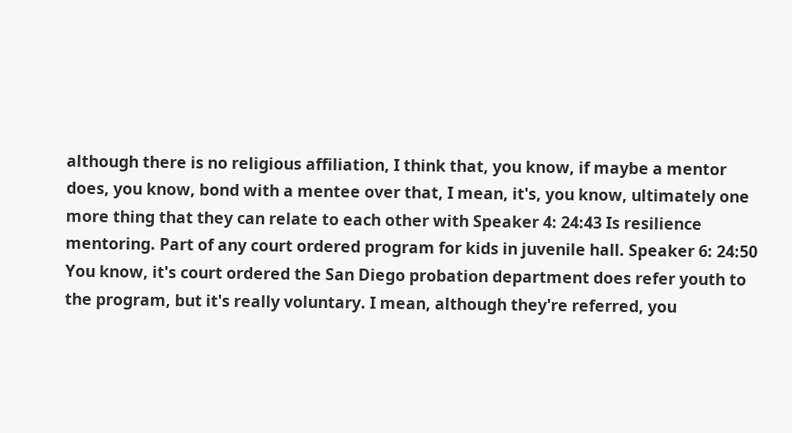although there is no religious affiliation, I think that, you know, if maybe a mentor does, you know, bond with a mentee over that, I mean, it's, you know, ultimately one more thing that they can relate to each other with Speaker 4: 24:43 Is resilience mentoring. Part of any court ordered program for kids in juvenile hall. Speaker 6: 24:50 You know, it's court ordered the San Diego probation department does refer youth to the program, but it's really voluntary. I mean, although they're referred, you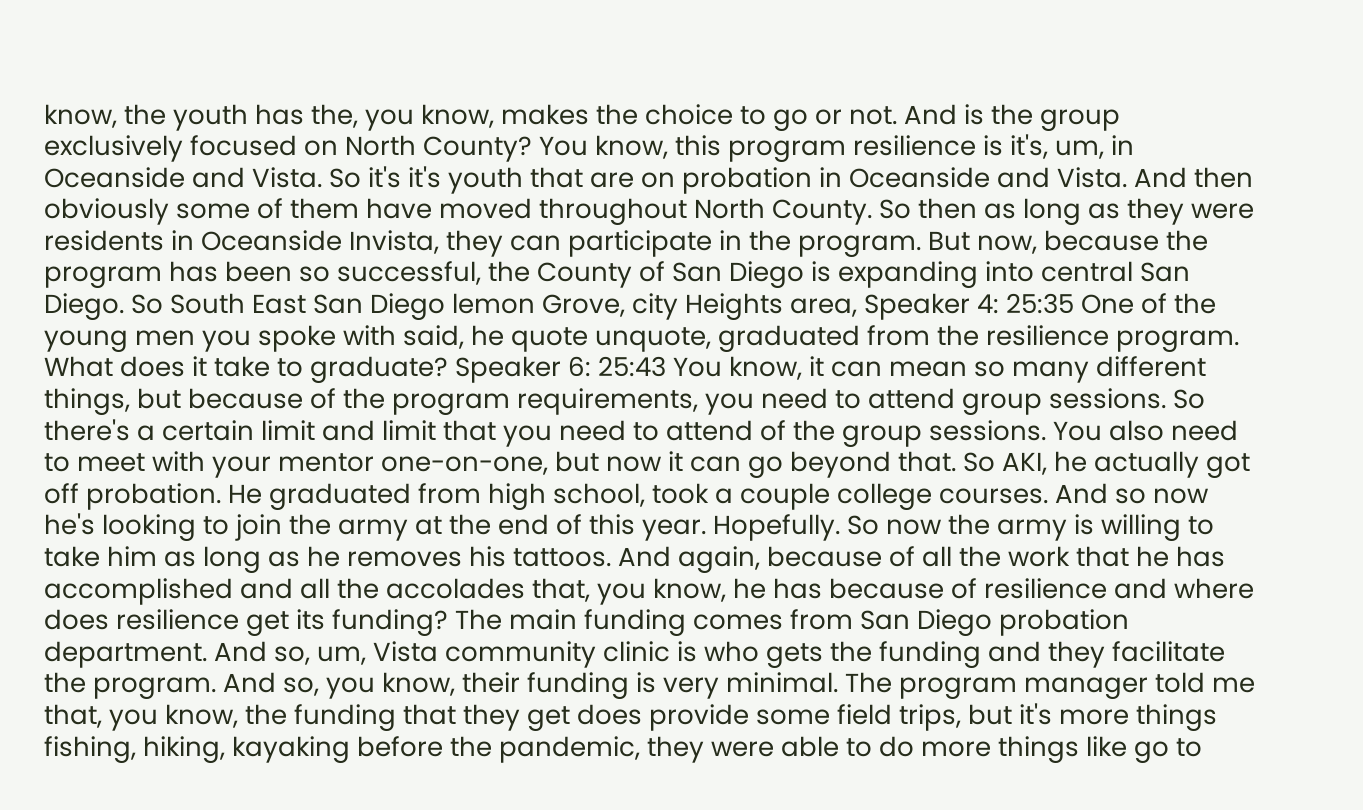know, the youth has the, you know, makes the choice to go or not. And is the group exclusively focused on North County? You know, this program resilience is it's, um, in Oceanside and Vista. So it's it's youth that are on probation in Oceanside and Vista. And then obviously some of them have moved throughout North County. So then as long as they were residents in Oceanside Invista, they can participate in the program. But now, because the program has been so successful, the County of San Diego is expanding into central San Diego. So South East San Diego lemon Grove, city Heights area, Speaker 4: 25:35 One of the young men you spoke with said, he quote unquote, graduated from the resilience program. What does it take to graduate? Speaker 6: 25:43 You know, it can mean so many different things, but because of the program requirements, you need to attend group sessions. So there's a certain limit and limit that you need to attend of the group sessions. You also need to meet with your mentor one-on-one, but now it can go beyond that. So AKI, he actually got off probation. He graduated from high school, took a couple college courses. And so now he's looking to join the army at the end of this year. Hopefully. So now the army is willing to take him as long as he removes his tattoos. And again, because of all the work that he has accomplished and all the accolades that, you know, he has because of resilience and where does resilience get its funding? The main funding comes from San Diego probation department. And so, um, Vista community clinic is who gets the funding and they facilitate the program. And so, you know, their funding is very minimal. The program manager told me that, you know, the funding that they get does provide some field trips, but it's more things fishing, hiking, kayaking before the pandemic, they were able to do more things like go to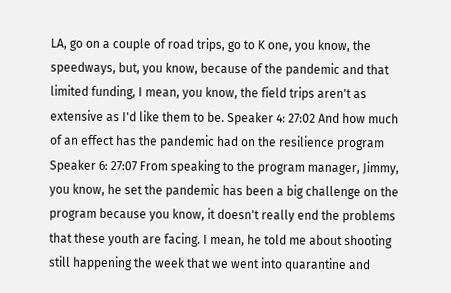LA, go on a couple of road trips, go to K one, you know, the speedways, but, you know, because of the pandemic and that limited funding, I mean, you know, the field trips aren't as extensive as I'd like them to be. Speaker 4: 27:02 And how much of an effect has the pandemic had on the resilience program Speaker 6: 27:07 From speaking to the program manager, Jimmy, you know, he set the pandemic has been a big challenge on the program because you know, it doesn't really end the problems that these youth are facing. I mean, he told me about shooting still happening the week that we went into quarantine and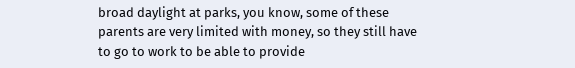broad daylight at parks, you know, some of these parents are very limited with money, so they still have to go to work to be able to provide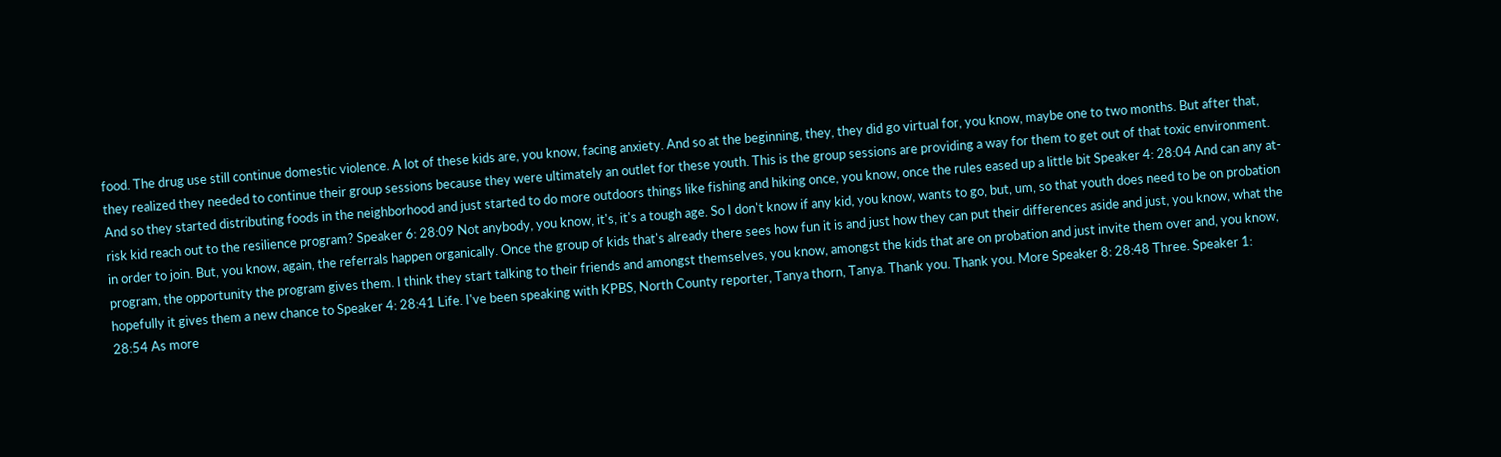food. The drug use still continue domestic violence. A lot of these kids are, you know, facing anxiety. And so at the beginning, they, they did go virtual for, you know, maybe one to two months. But after that, they realized they needed to continue their group sessions because they were ultimately an outlet for these youth. This is the group sessions are providing a way for them to get out of that toxic environment. And so they started distributing foods in the neighborhood and just started to do more outdoors things like fishing and hiking once, you know, once the rules eased up a little bit Speaker 4: 28:04 And can any at-risk kid reach out to the resilience program? Speaker 6: 28:09 Not anybody, you know, it's, it's a tough age. So I don't know if any kid, you know, wants to go, but, um, so that youth does need to be on probation in order to join. But, you know, again, the referrals happen organically. Once the group of kids that's already there sees how fun it is and just how they can put their differences aside and just, you know, what the program, the opportunity the program gives them. I think they start talking to their friends and amongst themselves, you know, amongst the kids that are on probation and just invite them over and, you know, hopefully it gives them a new chance to Speaker 4: 28:41 Life. I've been speaking with KPBS, North County reporter, Tanya thorn, Tanya. Thank you. Thank you. More Speaker 8: 28:48 Three. Speaker 1: 28:54 As more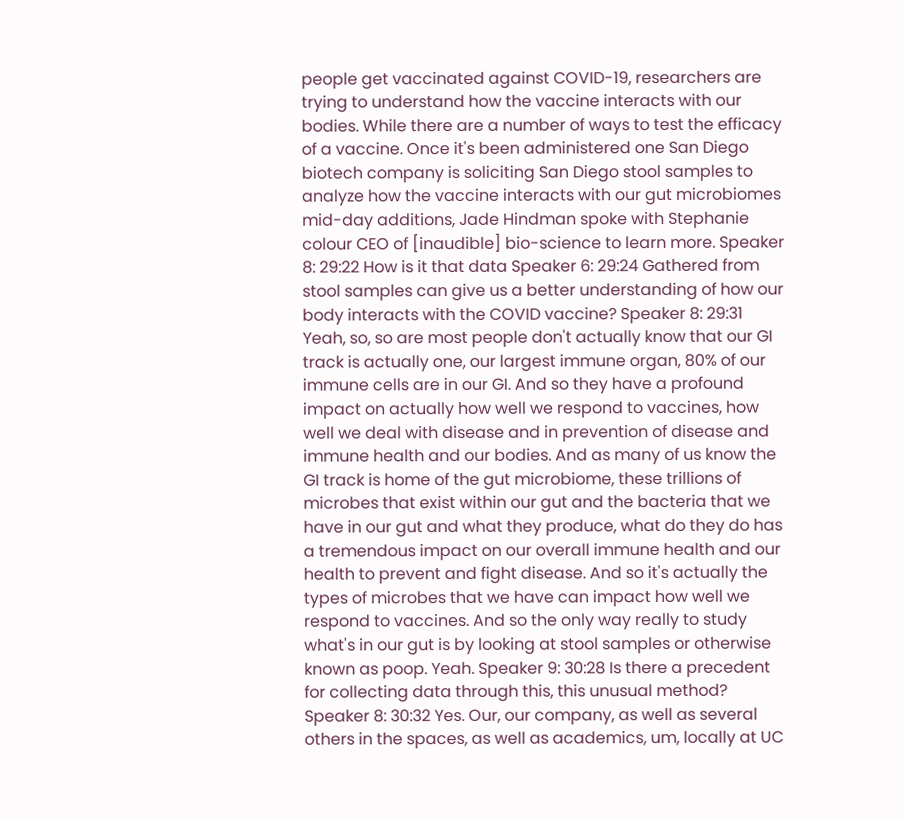people get vaccinated against COVID-19, researchers are trying to understand how the vaccine interacts with our bodies. While there are a number of ways to test the efficacy of a vaccine. Once it's been administered one San Diego biotech company is soliciting San Diego stool samples to analyze how the vaccine interacts with our gut microbiomes mid-day additions, Jade Hindman spoke with Stephanie colour CEO of [inaudible] bio-science to learn more. Speaker 8: 29:22 How is it that data Speaker 6: 29:24 Gathered from stool samples can give us a better understanding of how our body interacts with the COVID vaccine? Speaker 8: 29:31 Yeah, so, so are most people don't actually know that our GI track is actually one, our largest immune organ, 80% of our immune cells are in our GI. And so they have a profound impact on actually how well we respond to vaccines, how well we deal with disease and in prevention of disease and immune health and our bodies. And as many of us know the GI track is home of the gut microbiome, these trillions of microbes that exist within our gut and the bacteria that we have in our gut and what they produce, what do they do has a tremendous impact on our overall immune health and our health to prevent and fight disease. And so it's actually the types of microbes that we have can impact how well we respond to vaccines. And so the only way really to study what's in our gut is by looking at stool samples or otherwise known as poop. Yeah. Speaker 9: 30:28 Is there a precedent for collecting data through this, this unusual method? Speaker 8: 30:32 Yes. Our, our company, as well as several others in the spaces, as well as academics, um, locally at UC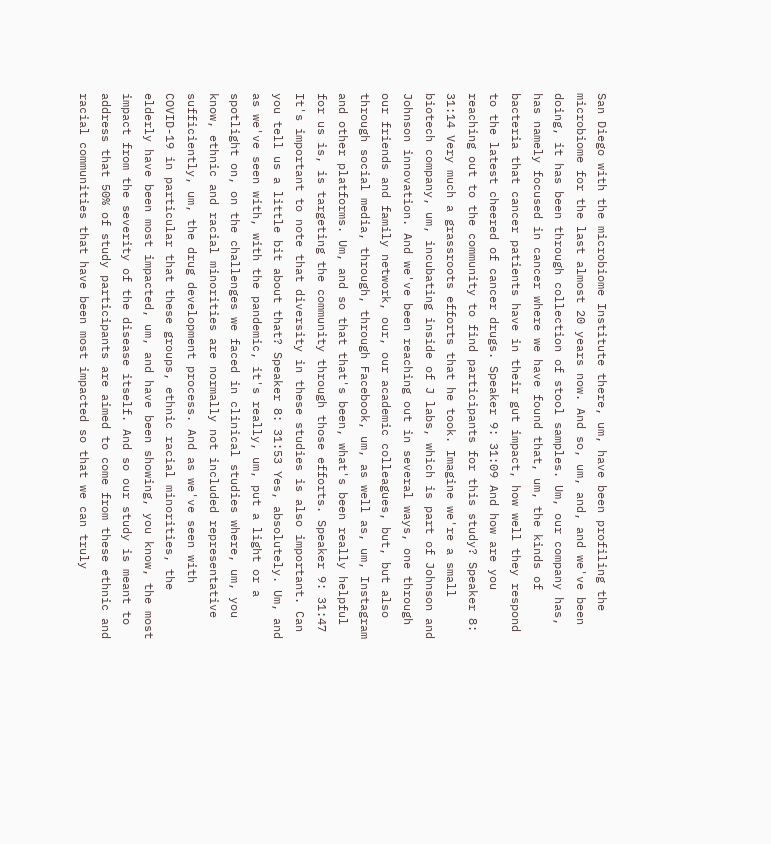San Diego with the microbiome Institute there, um, have been profiling the microbiome for the last almost 20 years now. And so, um, and, and we've been doing, it has been through collection of stool samples. Um, our company has, has namely focused in cancer where we have found that, um, the kinds of bacteria that cancer patients have in their gut impact, how well they respond to the latest cheered of cancer drugs. Speaker 9: 31:09 And how are you reaching out to the community to find participants for this study? Speaker 8: 31:14 Very much a grassroots efforts that he took. Imagine we're a small biotech company, um, incubating inside of J labs, which is part of Johnson and Johnson innovation. And we've been reaching out in several ways, one through our friends and family network, our, our academic colleagues, but, but also through social media, through, through Facebook, um, as well as, um, Instagram and other platforms. Um, and so that that's been, what's been really helpful for us is, is targeting the community through those efforts. Speaker 9: 31:47 It's important to note that diversity in these studies is also important. Can you tell us a little bit about that? Speaker 8: 31:53 Yes, absolutely. Um, and as we've seen with, with the pandemic, it's really, um, put a light or a spotlight on, on the challenges we faced in clinical studies where, um, you know, ethnic and racial minorities are normally not included representative sufficiently, um, the drug development process. And as we've seen with COVID-19 in particular that these groups, ethnic racial minorities, the elderly have been most impacted, um, and have been showing, you know, the most impact from the severity of the disease itself. And so our study is meant to address that 50% of study participants are aimed to come from these ethnic and racial communities that have been most impacted so that we can truly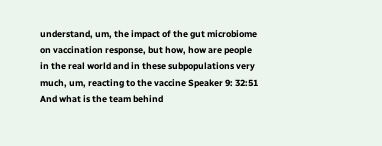understand, um, the impact of the gut microbiome on vaccination response, but how, how are people in the real world and in these subpopulations very much, um, reacting to the vaccine Speaker 9: 32:51 And what is the team behind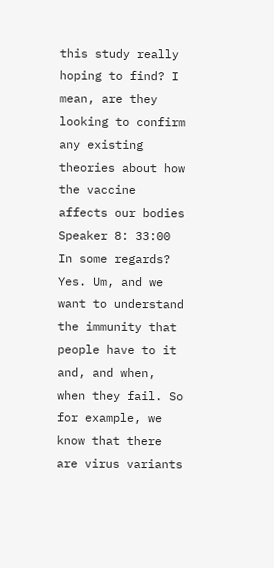this study really hoping to find? I mean, are they looking to confirm any existing theories about how the vaccine affects our bodies Speaker 8: 33:00 In some regards? Yes. Um, and we want to understand the immunity that people have to it and, and when, when they fail. So for example, we know that there are virus variants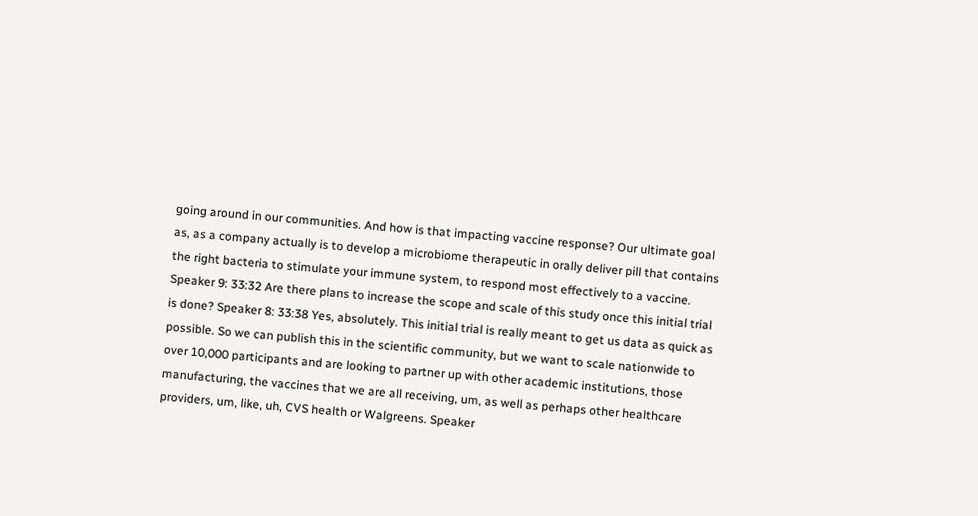going around in our communities. And how is that impacting vaccine response? Our ultimate goal as, as a company actually is to develop a microbiome therapeutic in orally deliver pill that contains the right bacteria to stimulate your immune system, to respond most effectively to a vaccine. Speaker 9: 33:32 Are there plans to increase the scope and scale of this study once this initial trial is done? Speaker 8: 33:38 Yes, absolutely. This initial trial is really meant to get us data as quick as possible. So we can publish this in the scientific community, but we want to scale nationwide to over 10,000 participants and are looking to partner up with other academic institutions, those manufacturing, the vaccines that we are all receiving, um, as well as perhaps other healthcare providers, um, like, uh, CVS health or Walgreens. Speaker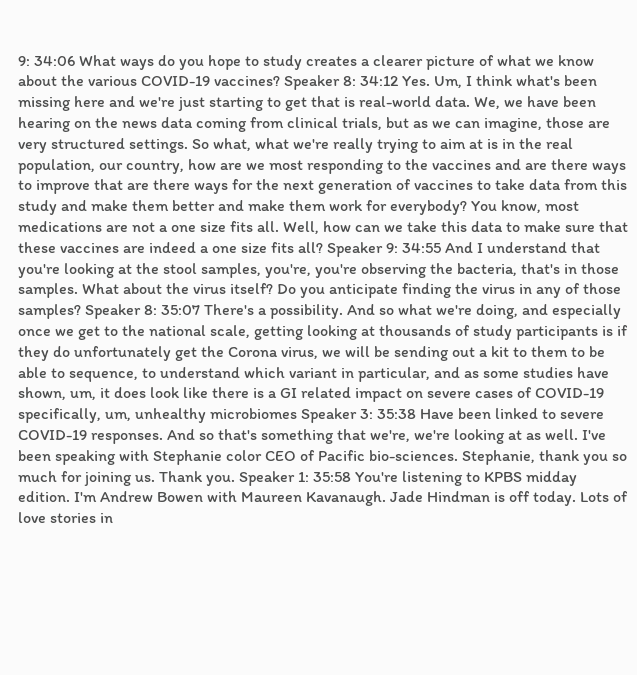9: 34:06 What ways do you hope to study creates a clearer picture of what we know about the various COVID-19 vaccines? Speaker 8: 34:12 Yes. Um, I think what's been missing here and we're just starting to get that is real-world data. We, we have been hearing on the news data coming from clinical trials, but as we can imagine, those are very structured settings. So what, what we're really trying to aim at is in the real population, our country, how are we most responding to the vaccines and are there ways to improve that are there ways for the next generation of vaccines to take data from this study and make them better and make them work for everybody? You know, most medications are not a one size fits all. Well, how can we take this data to make sure that these vaccines are indeed a one size fits all? Speaker 9: 34:55 And I understand that you're looking at the stool samples, you're, you're observing the bacteria, that's in those samples. What about the virus itself? Do you anticipate finding the virus in any of those samples? Speaker 8: 35:07 There's a possibility. And so what we're doing, and especially once we get to the national scale, getting looking at thousands of study participants is if they do unfortunately get the Corona virus, we will be sending out a kit to them to be able to sequence, to understand which variant in particular, and as some studies have shown, um, it does look like there is a GI related impact on severe cases of COVID-19 specifically, um, unhealthy microbiomes Speaker 3: 35:38 Have been linked to severe COVID-19 responses. And so that's something that we're, we're looking at as well. I've been speaking with Stephanie color CEO of Pacific bio-sciences. Stephanie, thank you so much for joining us. Thank you. Speaker 1: 35:58 You're listening to KPBS midday edition. I'm Andrew Bowen with Maureen Kavanaugh. Jade Hindman is off today. Lots of love stories in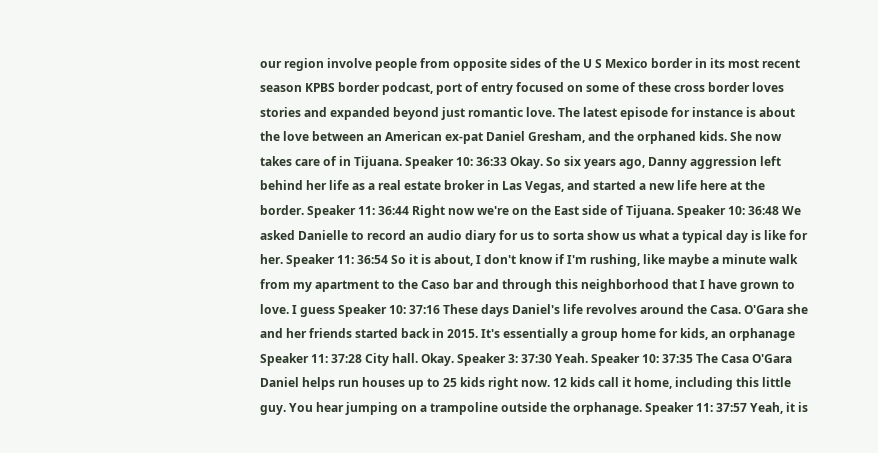our region involve people from opposite sides of the U S Mexico border in its most recent season KPBS border podcast, port of entry focused on some of these cross border loves stories and expanded beyond just romantic love. The latest episode for instance is about the love between an American ex-pat Daniel Gresham, and the orphaned kids. She now takes care of in Tijuana. Speaker 10: 36:33 Okay. So six years ago, Danny aggression left behind her life as a real estate broker in Las Vegas, and started a new life here at the border. Speaker 11: 36:44 Right now we're on the East side of Tijuana. Speaker 10: 36:48 We asked Danielle to record an audio diary for us to sorta show us what a typical day is like for her. Speaker 11: 36:54 So it is about, I don't know if I'm rushing, like maybe a minute walk from my apartment to the Caso bar and through this neighborhood that I have grown to love. I guess Speaker 10: 37:16 These days Daniel's life revolves around the Casa. O'Gara she and her friends started back in 2015. It's essentially a group home for kids, an orphanage Speaker 11: 37:28 City hall. Okay. Speaker 3: 37:30 Yeah. Speaker 10: 37:35 The Casa O'Gara Daniel helps run houses up to 25 kids right now. 12 kids call it home, including this little guy. You hear jumping on a trampoline outside the orphanage. Speaker 11: 37:57 Yeah, it is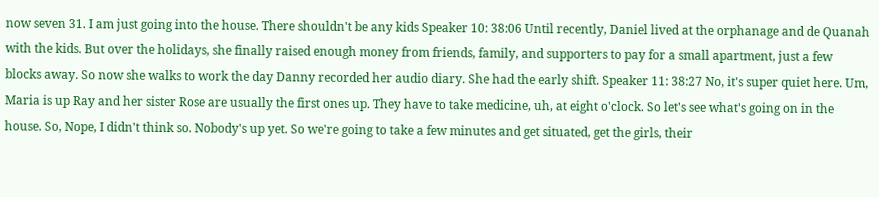now seven 31. I am just going into the house. There shouldn't be any kids Speaker 10: 38:06 Until recently, Daniel lived at the orphanage and de Quanah with the kids. But over the holidays, she finally raised enough money from friends, family, and supporters to pay for a small apartment, just a few blocks away. So now she walks to work the day Danny recorded her audio diary. She had the early shift. Speaker 11: 38:27 No, it's super quiet here. Um, Maria is up Ray and her sister Rose are usually the first ones up. They have to take medicine, uh, at eight o'clock. So let's see what's going on in the house. So, Nope, I didn't think so. Nobody's up yet. So we're going to take a few minutes and get situated, get the girls, their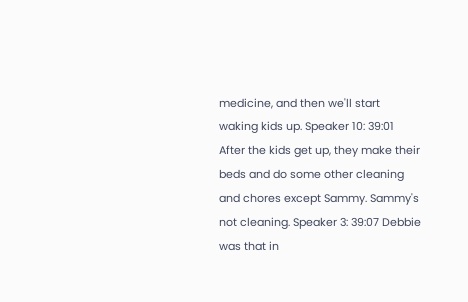medicine, and then we'll start waking kids up. Speaker 10: 39:01 After the kids get up, they make their beds and do some other cleaning and chores except Sammy. Sammy's not cleaning. Speaker 3: 39:07 Debbie was that in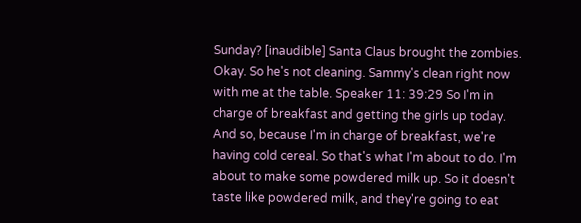Sunday? [inaudible] Santa Claus brought the zombies. Okay. So he's not cleaning. Sammy's clean right now with me at the table. Speaker 11: 39:29 So I'm in charge of breakfast and getting the girls up today. And so, because I'm in charge of breakfast, we're having cold cereal. So that's what I'm about to do. I'm about to make some powdered milk up. So it doesn't taste like powdered milk, and they're going to eat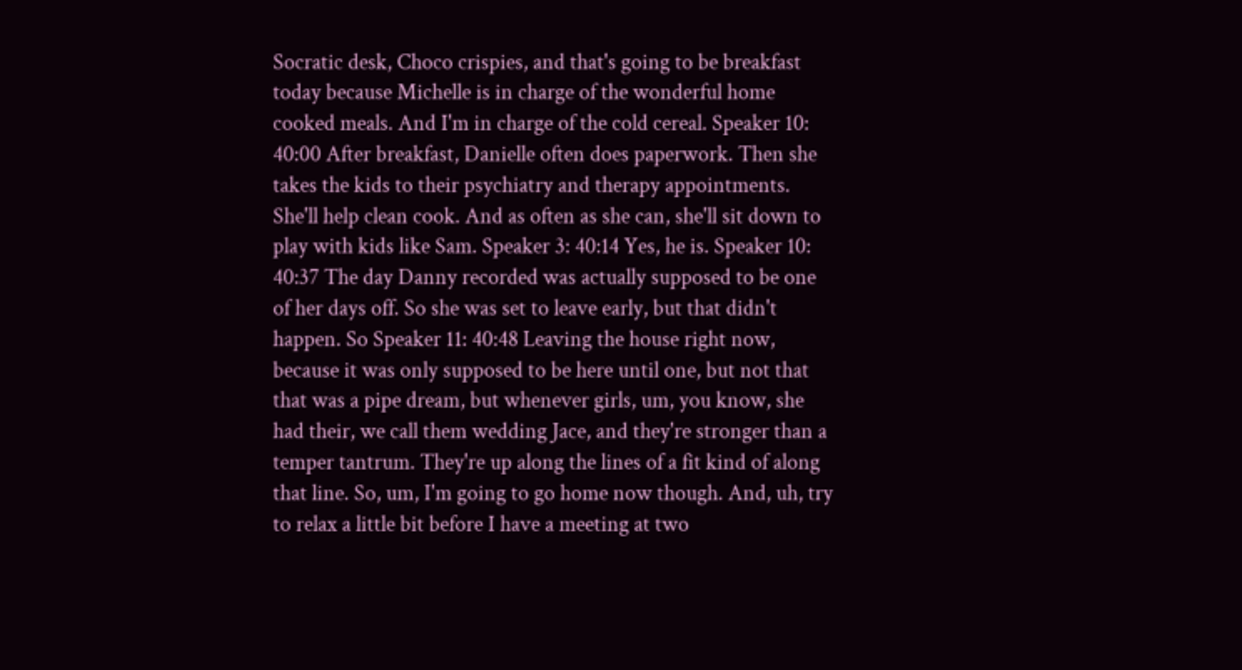Socratic desk, Choco crispies, and that's going to be breakfast today because Michelle is in charge of the wonderful home cooked meals. And I'm in charge of the cold cereal. Speaker 10: 40:00 After breakfast, Danielle often does paperwork. Then she takes the kids to their psychiatry and therapy appointments. She'll help clean cook. And as often as she can, she'll sit down to play with kids like Sam. Speaker 3: 40:14 Yes, he is. Speaker 10: 40:37 The day Danny recorded was actually supposed to be one of her days off. So she was set to leave early, but that didn't happen. So Speaker 11: 40:48 Leaving the house right now, because it was only supposed to be here until one, but not that that was a pipe dream, but whenever girls, um, you know, she had their, we call them wedding Jace, and they're stronger than a temper tantrum. They're up along the lines of a fit kind of along that line. So, um, I'm going to go home now though. And, uh, try to relax a little bit before I have a meeting at two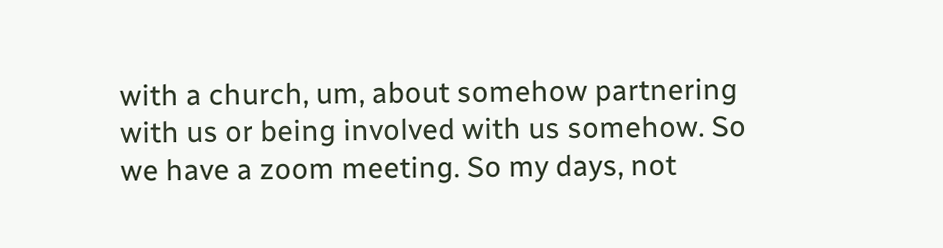with a church, um, about somehow partnering with us or being involved with us somehow. So we have a zoom meeting. So my days, not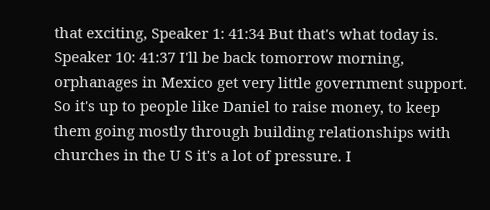that exciting, Speaker 1: 41:34 But that's what today is. Speaker 10: 41:37 I'll be back tomorrow morning, orphanages in Mexico get very little government support. So it's up to people like Daniel to raise money, to keep them going mostly through building relationships with churches in the U S it's a lot of pressure. I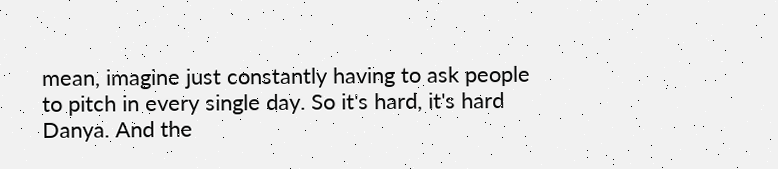mean, imagine just constantly having to ask people to pitch in every single day. So it's hard, it's hard Danya. And the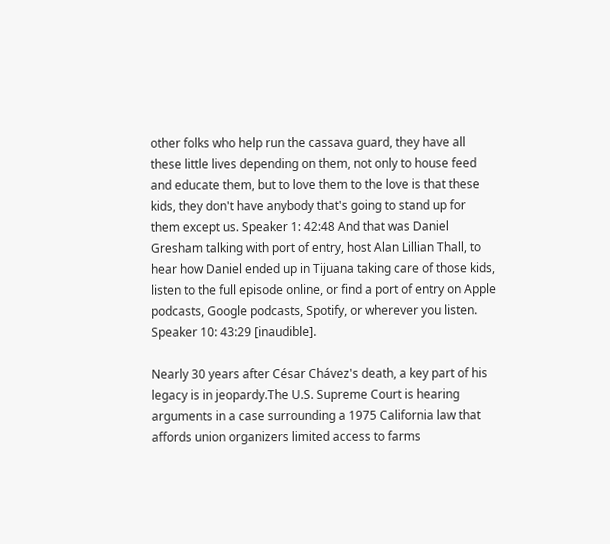other folks who help run the cassava guard, they have all these little lives depending on them, not only to house feed and educate them, but to love them to the love is that these kids, they don't have anybody that's going to stand up for them except us. Speaker 1: 42:48 And that was Daniel Gresham talking with port of entry, host Alan Lillian Thall, to hear how Daniel ended up in Tijuana taking care of those kids, listen to the full episode online, or find a port of entry on Apple podcasts, Google podcasts, Spotify, or wherever you listen. Speaker 10: 43:29 [inaudible].

Nearly 30 years after César Chávez's death, a key part of his legacy is in jeopardy.The U.S. Supreme Court is hearing arguments in a case surrounding a 1975 California law that affords union organizers limited access to farms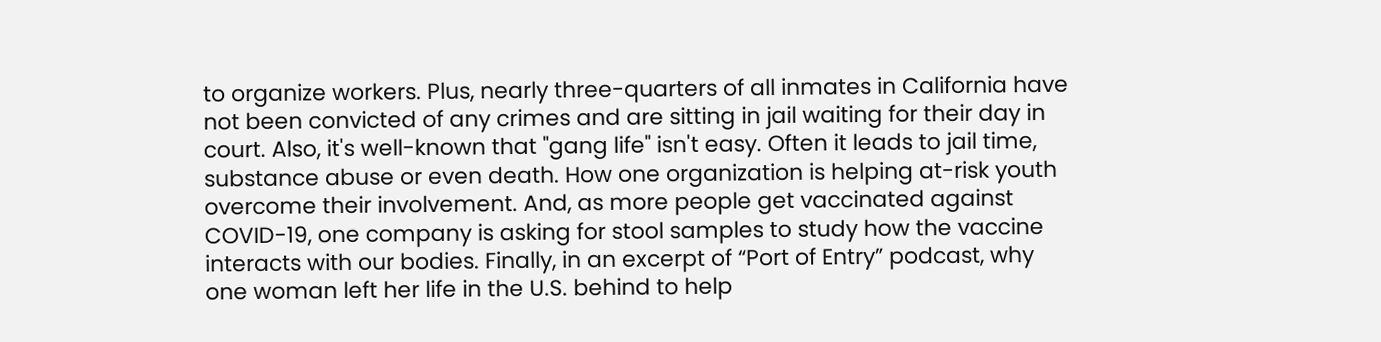to organize workers. Plus, nearly three-quarters of all inmates in California have not been convicted of any crimes and are sitting in jail waiting for their day in court. Also, it's well-known that "gang life" isn't easy. Often it leads to jail time, substance abuse or even death. How one organization is helping at-risk youth overcome their involvement. And, as more people get vaccinated against COVID-19, one company is asking for stool samples to study how the vaccine interacts with our bodies. Finally, in an excerpt of “Port of Entry” podcast, why one woman left her life in the U.S. behind to help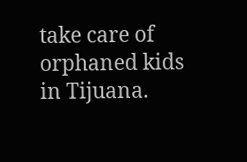take care of orphaned kids in Tijuana.